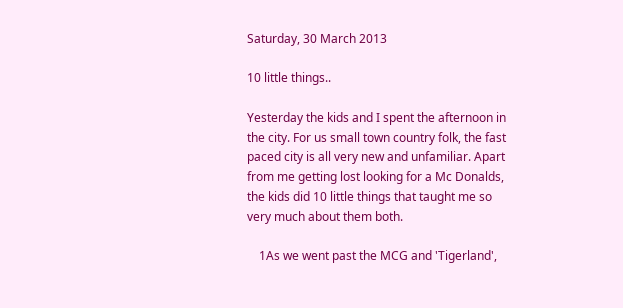Saturday, 30 March 2013

10 little things..

Yesterday the kids and I spent the afternoon in the city. For us small town country folk, the fast paced city is all very new and unfamiliar. Apart from me getting lost looking for a Mc Donalds, the kids did 10 little things that taught me so very much about them both.

    1As we went past the MCG and 'Tigerland',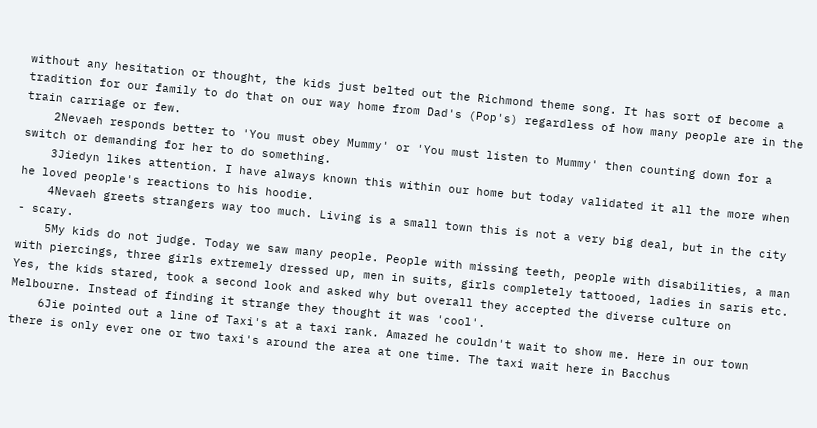without any hesitation or thought, the kids just belted out the Richmond theme song. It has sort of become a tradition for our family to do that on our way home from Dad's (Pop's) regardless of how many people are in the train carriage or few.
    2Nevaeh responds better to 'You must obey Mummy' or 'You must listen to Mummy' then counting down for a switch or demanding for her to do something.
    3Jiedyn likes attention. I have always known this within our home but today validated it all the more when he loved people's reactions to his hoodie.
    4Nevaeh greets strangers way too much. Living is a small town this is not a very big deal, but in the city - scary.
    5My kids do not judge. Today we saw many people. People with missing teeth, people with disabilities, a man with piercings, three girls extremely dressed up, men in suits, girls completely tattooed, ladies in saris etc. Yes, the kids stared, took a second look and asked why but overall they accepted the diverse culture on Melbourne. Instead of finding it strange they thought it was 'cool'.
    6Jie pointed out a line of Taxi's at a taxi rank. Amazed he couldn't wait to show me. Here in our town there is only ever one or two taxi's around the area at one time. The taxi wait here in Bacchus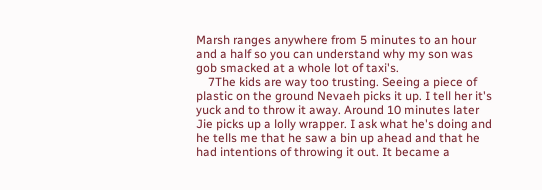Marsh ranges anywhere from 5 minutes to an hour and a half so you can understand why my son was gob smacked at a whole lot of taxi's.
    7The kids are way too trusting. Seeing a piece of plastic on the ground Nevaeh picks it up. I tell her it's yuck and to throw it away. Around 10 minutes later Jie picks up a lolly wrapper. I ask what he's doing and he tells me that he saw a bin up ahead and that he had intentions of throwing it out. It became a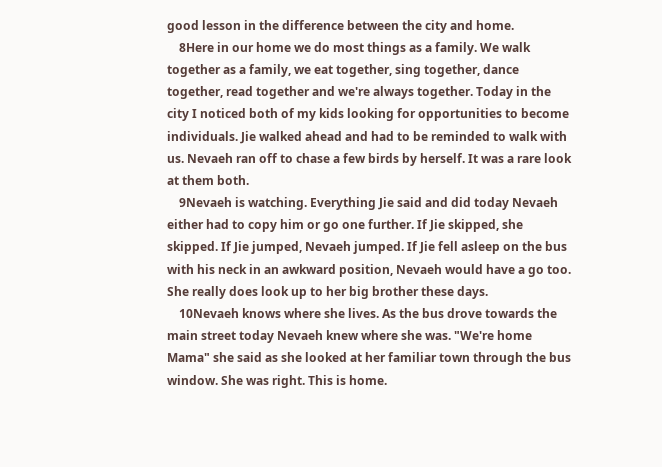good lesson in the difference between the city and home.
    8Here in our home we do most things as a family. We walk together as a family, we eat together, sing together, dance together, read together and we're always together. Today in the city I noticed both of my kids looking for opportunities to become individuals. Jie walked ahead and had to be reminded to walk with us. Nevaeh ran off to chase a few birds by herself. It was a rare look at them both.
    9Nevaeh is watching. Everything Jie said and did today Nevaeh either had to copy him or go one further. If Jie skipped, she skipped. If Jie jumped, Nevaeh jumped. If Jie fell asleep on the bus with his neck in an awkward position, Nevaeh would have a go too. She really does look up to her big brother these days.
    10Nevaeh knows where she lives. As the bus drove towards the main street today Nevaeh knew where she was. "We're home Mama" she said as she looked at her familiar town through the bus window. She was right. This is home.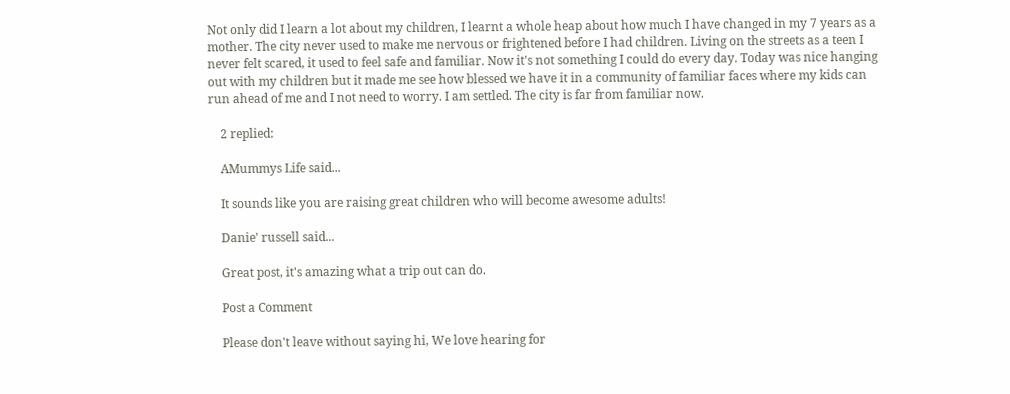Not only did I learn a lot about my children, I learnt a whole heap about how much I have changed in my 7 years as a mother. The city never used to make me nervous or frightened before I had children. Living on the streets as a teen I never felt scared, it used to feel safe and familiar. Now it's not something I could do every day. Today was nice hanging out with my children but it made me see how blessed we have it in a community of familiar faces where my kids can run ahead of me and I not need to worry. I am settled. The city is far from familiar now.

    2 replied:

    AMummys Life said...

    It sounds like you are raising great children who will become awesome adults!

    Danie' russell said...

    Great post, it's amazing what a trip out can do.

    Post a Comment

    Please don't leave without saying hi, We love hearing for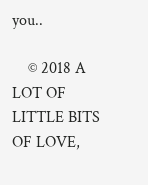you..

    © 2018 A LOT OF LITTLE BITS OF LOVE,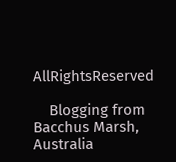AllRightsReserved

    Blogging from Bacchus Marsh, Australia